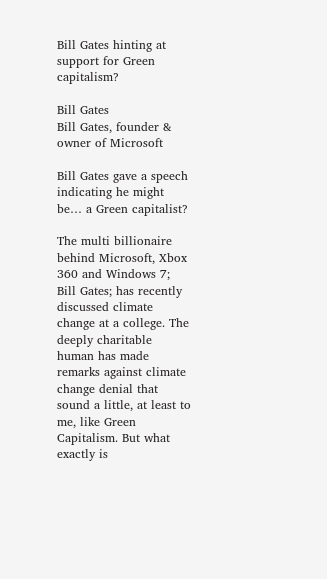Bill Gates hinting at support for Green capitalism?

Bill Gates
Bill Gates, founder & owner of Microsoft

Bill Gates gave a speech indicating he might be… a Green capitalist?

The multi billionaire behind Microsoft, Xbox 360 and Windows 7; Bill Gates; has recently discussed climate change at a college. The deeply charitable human has made remarks against climate change denial that sound a little, at least to me, like Green Capitalism. But what exactly is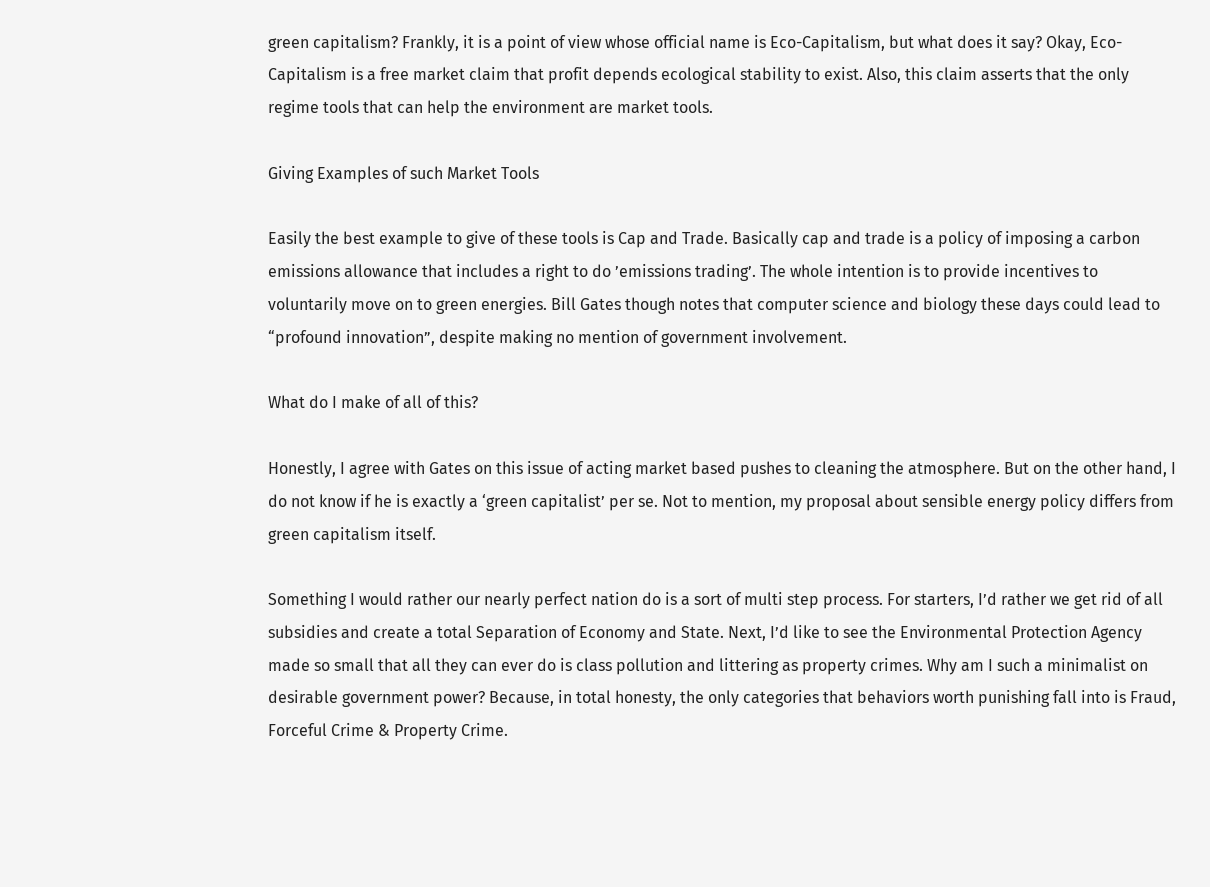green capitalism? Frankly, it is a point of view whose official name is Eco-Capitalism, but what does it say? Okay, Eco-Capitalism is a free market claim that profit depends ecological stability to exist. Also, this claim asserts that the only regime tools that can help the environment are market tools.

Giving Examples of such Market Tools

Easily the best example to give of these tools is Cap and Trade. Basically cap and trade is a policy of imposing a carbon emissions allowance that includes a right to do ’emissions trading’. The whole intention is to provide incentives to voluntarily move on to green energies. Bill Gates though notes that computer science and biology these days could lead to “profound innovation”, despite making no mention of government involvement.

What do I make of all of this?

Honestly, I agree with Gates on this issue of acting market based pushes to cleaning the atmosphere. But on the other hand, I do not know if he is exactly a ‘green capitalist’ per se. Not to mention, my proposal about sensible energy policy differs from green capitalism itself.

Something I would rather our nearly perfect nation do is a sort of multi step process. For starters, I’d rather we get rid of all subsidies and create a total Separation of Economy and State. Next, I’d like to see the Environmental Protection Agency made so small that all they can ever do is class pollution and littering as property crimes. Why am I such a minimalist on desirable government power? Because, in total honesty, the only categories that behaviors worth punishing fall into is Fraud, Forceful Crime & Property Crime.